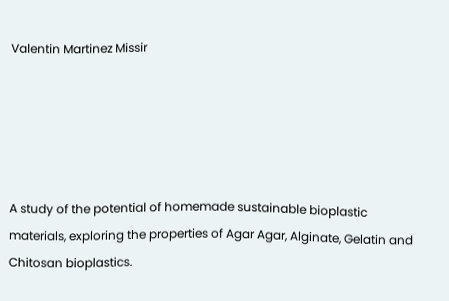Valentin Martinez Missir





A study of the potential of homemade sustainable bioplastic materials, exploring the properties of Agar Agar, Alginate, Gelatin and Chitosan bioplastics.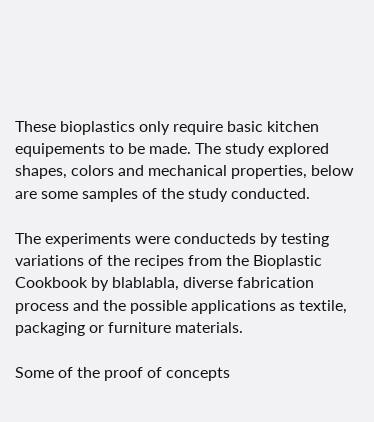These bioplastics only require basic kitchen equipements to be made. The study explored shapes, colors and mechanical properties, below are some samples of the study conducted.

The experiments were conducteds by testing variations of the recipes from the Bioplastic Cookbook by blablabla, diverse fabrication process and the possible applications as textile, packaging or furniture materials.

Some of the proof of concepts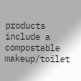products include a compostable makeup/toilet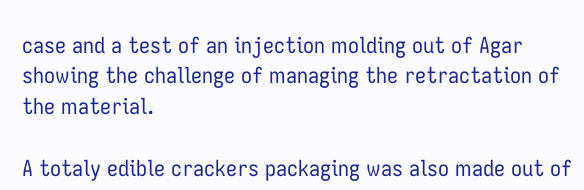case and a test of an injection molding out of Agar showing the challenge of managing the retractation of the material.

A totaly edible crackers packaging was also made out of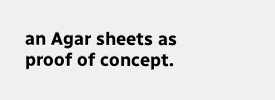an Agar sheets as proof of concept.